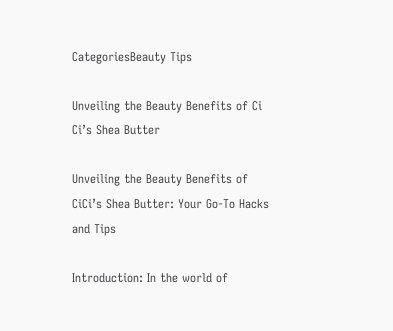CategoriesBeauty Tips

Unveiling the Beauty Benefits of Ci Ci’s Shea Butter

Unveiling the Beauty Benefits of CiCi’s Shea Butter: Your Go-To Hacks and Tips

Introduction: In the world of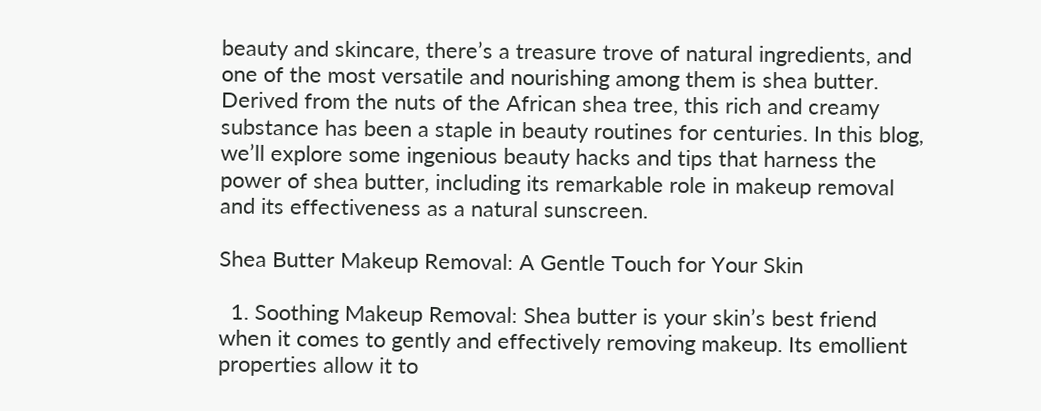beauty and skincare, there’s a treasure trove of natural ingredients, and one of the most versatile and nourishing among them is shea butter. Derived from the nuts of the African shea tree, this rich and creamy substance has been a staple in beauty routines for centuries. In this blog, we’ll explore some ingenious beauty hacks and tips that harness the power of shea butter, including its remarkable role in makeup removal and its effectiveness as a natural sunscreen.

Shea Butter Makeup Removal: A Gentle Touch for Your Skin

  1. Soothing Makeup Removal: Shea butter is your skin’s best friend when it comes to gently and effectively removing makeup. Its emollient properties allow it to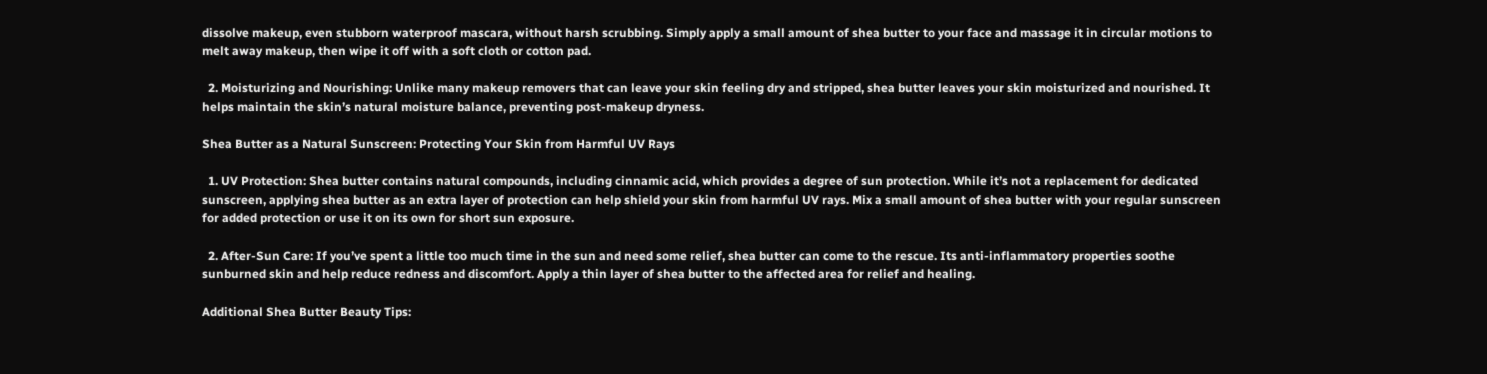dissolve makeup, even stubborn waterproof mascara, without harsh scrubbing. Simply apply a small amount of shea butter to your face and massage it in circular motions to melt away makeup, then wipe it off with a soft cloth or cotton pad.

  2. Moisturizing and Nourishing: Unlike many makeup removers that can leave your skin feeling dry and stripped, shea butter leaves your skin moisturized and nourished. It helps maintain the skin’s natural moisture balance, preventing post-makeup dryness.

Shea Butter as a Natural Sunscreen: Protecting Your Skin from Harmful UV Rays

  1. UV Protection: Shea butter contains natural compounds, including cinnamic acid, which provides a degree of sun protection. While it’s not a replacement for dedicated sunscreen, applying shea butter as an extra layer of protection can help shield your skin from harmful UV rays. Mix a small amount of shea butter with your regular sunscreen for added protection or use it on its own for short sun exposure.

  2. After-Sun Care: If you’ve spent a little too much time in the sun and need some relief, shea butter can come to the rescue. Its anti-inflammatory properties soothe sunburned skin and help reduce redness and discomfort. Apply a thin layer of shea butter to the affected area for relief and healing.

Additional Shea Butter Beauty Tips: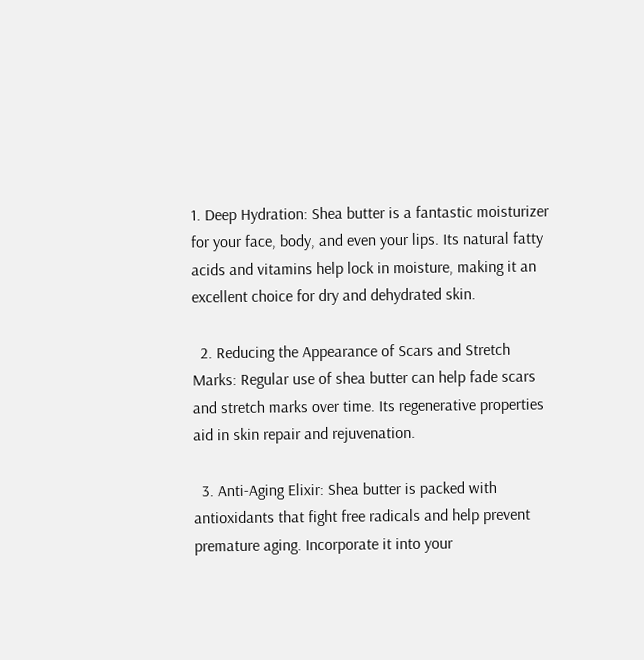1. Deep Hydration: Shea butter is a fantastic moisturizer for your face, body, and even your lips. Its natural fatty acids and vitamins help lock in moisture, making it an excellent choice for dry and dehydrated skin.

  2. Reducing the Appearance of Scars and Stretch Marks: Regular use of shea butter can help fade scars and stretch marks over time. Its regenerative properties aid in skin repair and rejuvenation.

  3. Anti-Aging Elixir: Shea butter is packed with antioxidants that fight free radicals and help prevent premature aging. Incorporate it into your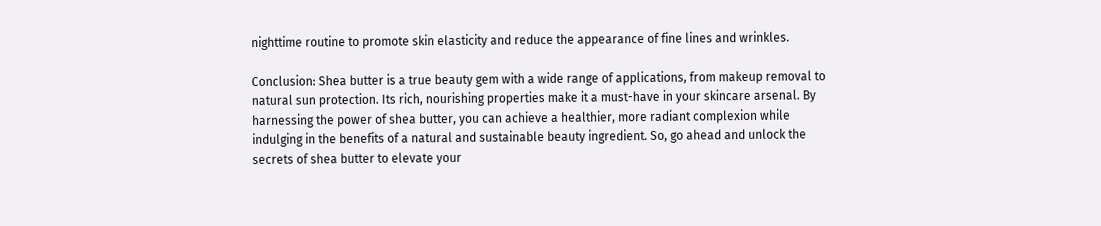nighttime routine to promote skin elasticity and reduce the appearance of fine lines and wrinkles.

Conclusion: Shea butter is a true beauty gem with a wide range of applications, from makeup removal to natural sun protection. Its rich, nourishing properties make it a must-have in your skincare arsenal. By harnessing the power of shea butter, you can achieve a healthier, more radiant complexion while indulging in the benefits of a natural and sustainable beauty ingredient. So, go ahead and unlock the secrets of shea butter to elevate your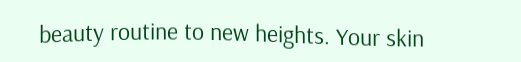beauty routine to new heights. Your skin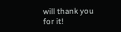will thank you for it!